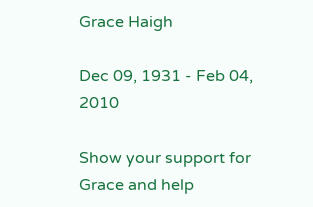Grace Haigh

Dec 09, 1931 - Feb 04, 2010

Show your support for Grace and help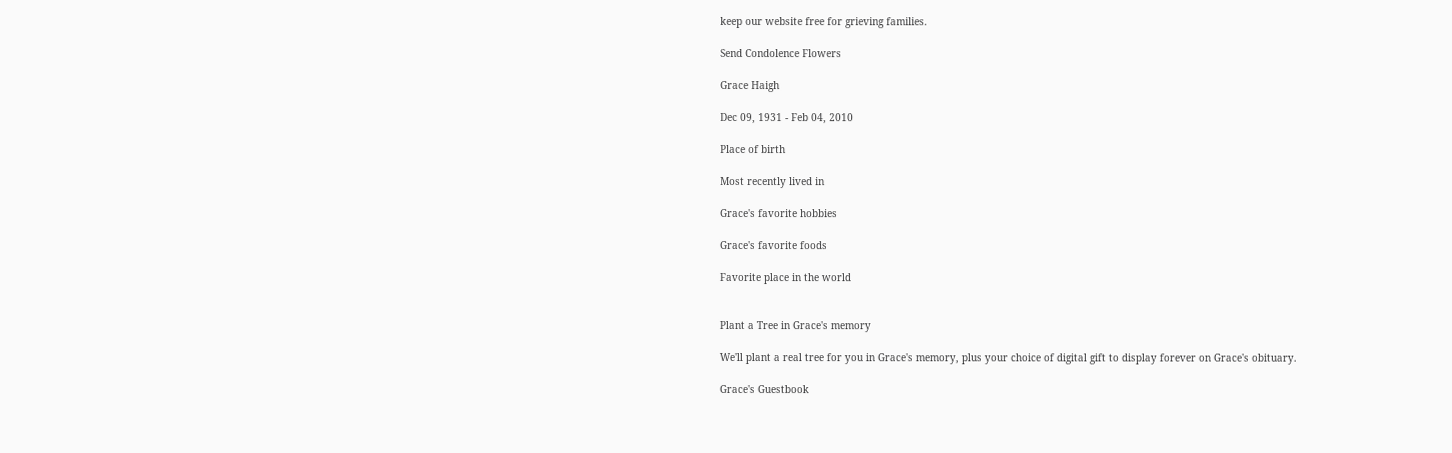keep our website free for grieving families.

Send Condolence Flowers

Grace Haigh

Dec 09, 1931 - Feb 04, 2010

Place of birth

Most recently lived in

Grace's favorite hobbies

Grace's favorite foods

Favorite place in the world


Plant a Tree in Grace's memory

We'll plant a real tree for you in Grace's memory, plus your choice of digital gift to display forever on Grace's obituary.

Grace's Guestbook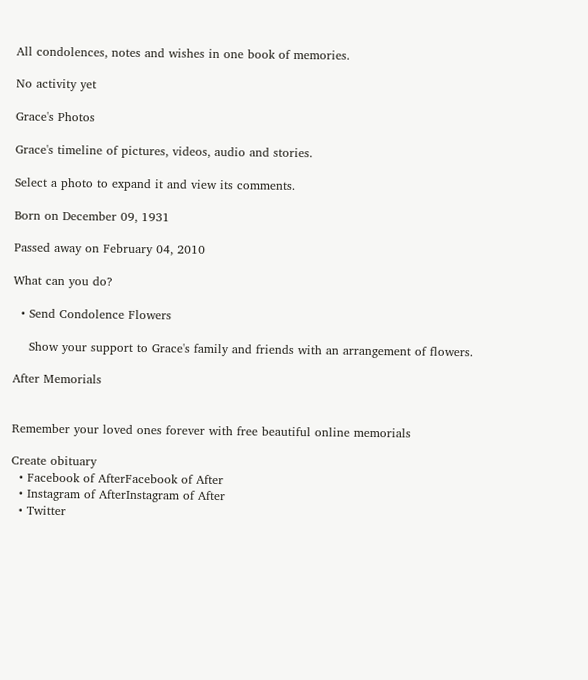All condolences, notes and wishes in one book of memories.

No activity yet

Grace's Photos

Grace's timeline of pictures, videos, audio and stories.

Select a photo to expand it and view its comments.

Born on December 09, 1931

Passed away on February 04, 2010

What can you do?

  • Send Condolence Flowers

    Show your support to Grace's family and friends with an arrangement of flowers.

After Memorials


Remember your loved ones forever with free beautiful online memorials

Create obituary
  • Facebook of AfterFacebook of After
  • Instagram of AfterInstagram of After
  • Twitter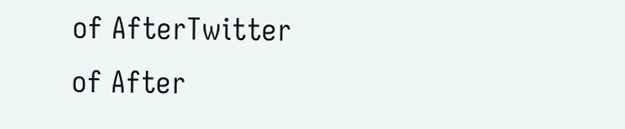of AfterTwitter of After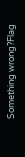Something wrong?Flag